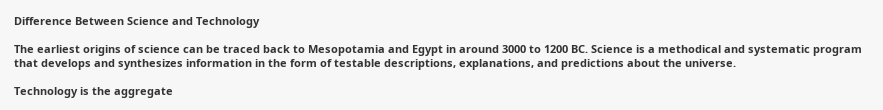Difference Between Science and Technology

The earliest origins of science can be traced back to Mesopotamia and Egypt in around 3000 to 1200 BC. Science is a methodical and systematic program that develops and synthesizes information in the form of testable descriptions, explanations, and predictions about the universe.

Technology is the aggregate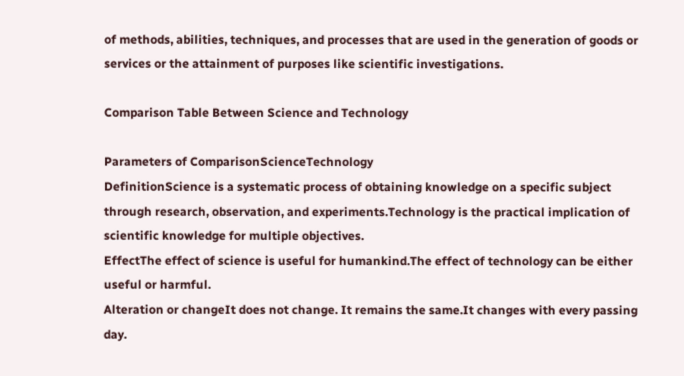of methods, abilities, techniques, and processes that are used in the generation of goods or services or the attainment of purposes like scientific investigations.

Comparison Table Between Science and Technology

Parameters of ComparisonScienceTechnology
DefinitionScience is a systematic process of obtaining knowledge on a specific subject through research, observation, and experiments.Technology is the practical implication of scientific knowledge for multiple objectives.
EffectThe effect of science is useful for humankind.The effect of technology can be either useful or harmful.
Alteration or changeIt does not change. It remains the same.It changes with every passing day.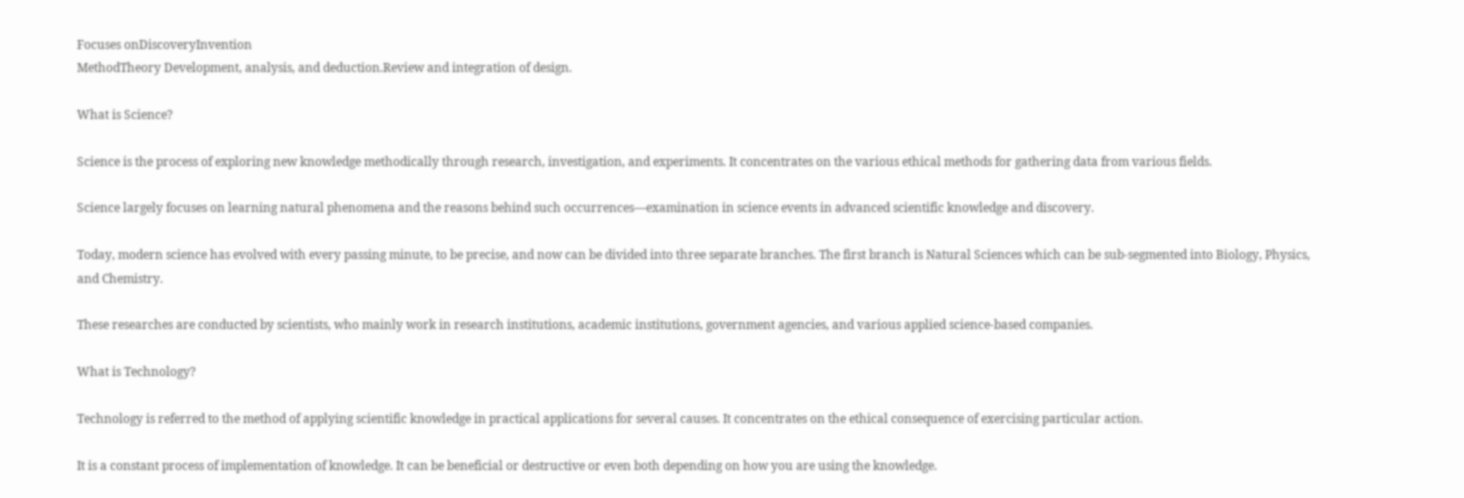Focuses onDiscoveryInvention
MethodTheory Development, analysis, and deduction.Review and integration of design.

What is Science?

Science is the process of exploring new knowledge methodically through research, investigation, and experiments. It concentrates on the various ethical methods for gathering data from various fields.

Science largely focuses on learning natural phenomena and the reasons behind such occurrences—examination in science events in advanced scientific knowledge and discovery.

Today, modern science has evolved with every passing minute, to be precise, and now can be divided into three separate branches. The first branch is Natural Sciences which can be sub-segmented into Biology, Physics, and Chemistry.

These researches are conducted by scientists, who mainly work in research institutions, academic institutions, government agencies, and various applied science-based companies.

What is Technology?

Technology is referred to the method of applying scientific knowledge in practical applications for several causes. It concentrates on the ethical consequence of exercising particular action.

It is a constant process of implementation of knowledge. It can be beneficial or destructive or even both depending on how you are using the knowledge.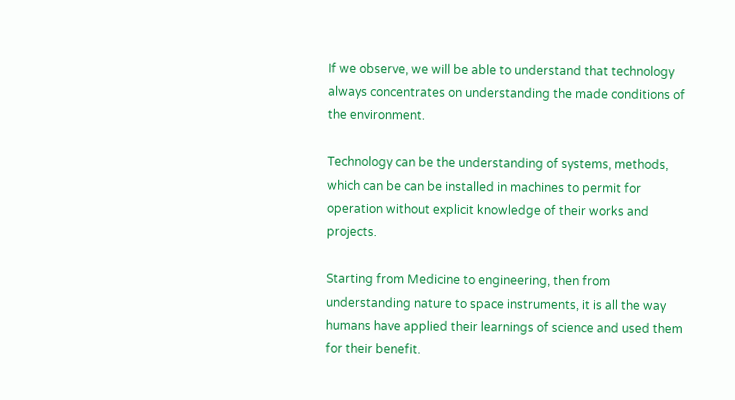If we observe, we will be able to understand that technology always concentrates on understanding the made conditions of the environment.

Technology can be the understanding of systems, methods, which can be can be installed in machines to permit for operation without explicit knowledge of their works and projects.

Starting from Medicine to engineering, then from understanding nature to space instruments, it is all the way humans have applied their learnings of science and used them for their benefit.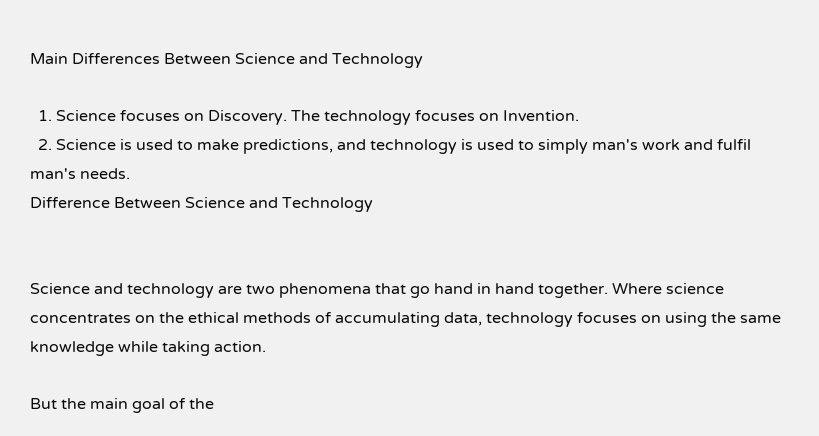Main Differences Between Science and Technology

  1. Science focuses on Discovery. The technology focuses on Invention.
  2. Science is used to make predictions, and technology is used to simply man's work and fulfil man's needs.
Difference Between Science and Technology


Science and technology are two phenomena that go hand in hand together. Where science concentrates on the ethical methods of accumulating data, technology focuses on using the same knowledge while taking action.

But the main goal of the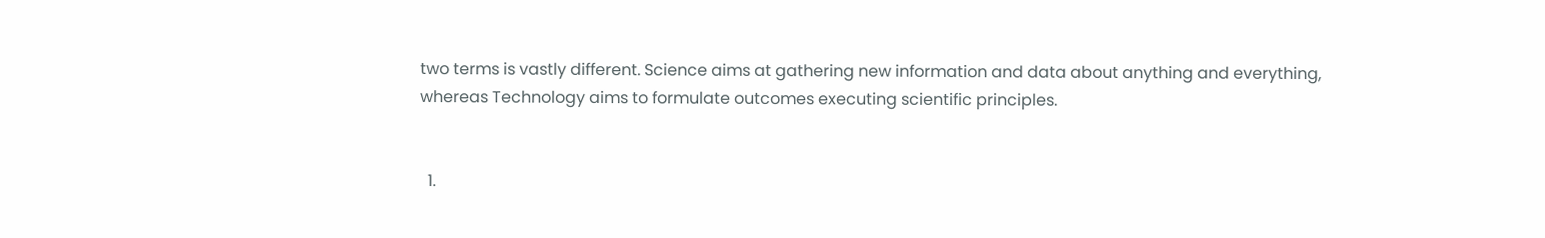two terms is vastly different. Science aims at gathering new information and data about anything and everything, whereas Technology aims to formulate outcomes executing scientific principles.


  1.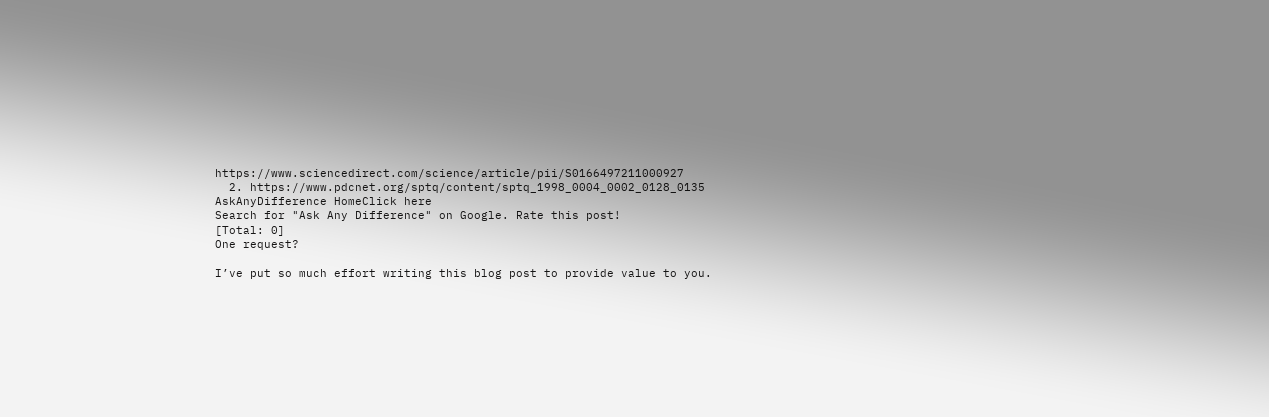https://www.sciencedirect.com/science/article/pii/S0166497211000927
  2. https://www.pdcnet.org/sptq/content/sptq_1998_0004_0002_0128_0135
AskAnyDifference HomeClick here
Search for "Ask Any Difference" on Google. Rate this post!
[Total: 0]
One request?

I’ve put so much effort writing this blog post to provide value to you.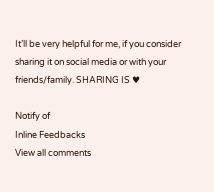It’ll be very helpful for me, if you consider sharing it on social media or with your friends/family. SHARING IS ♥

Notify of
Inline Feedbacks
View all comments